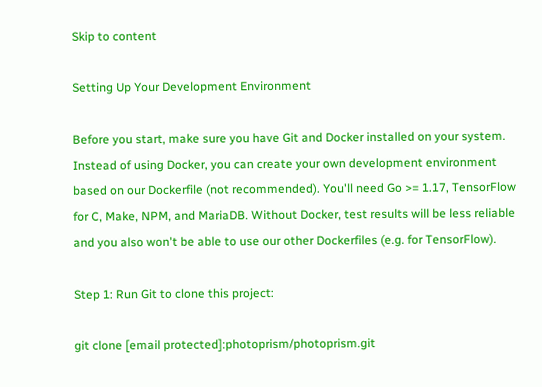Skip to content

Setting Up Your Development Environment

Before you start, make sure you have Git and Docker installed on your system. Instead of using Docker, you can create your own development environment based on our Dockerfile (not recommended). You'll need Go >= 1.17, TensorFlow for C, Make, NPM, and MariaDB. Without Docker, test results will be less reliable and you also won't be able to use our other Dockerfiles (e.g. for TensorFlow).

Step 1: Run Git to clone this project:

git clone [email protected]:photoprism/photoprism.git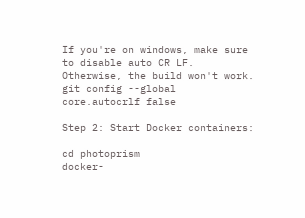If you're on windows, make sure to disable auto CR LF. Otherwise, the build won't work. git config --global core.autocrlf false

Step 2: Start Docker containers:

cd photoprism
docker-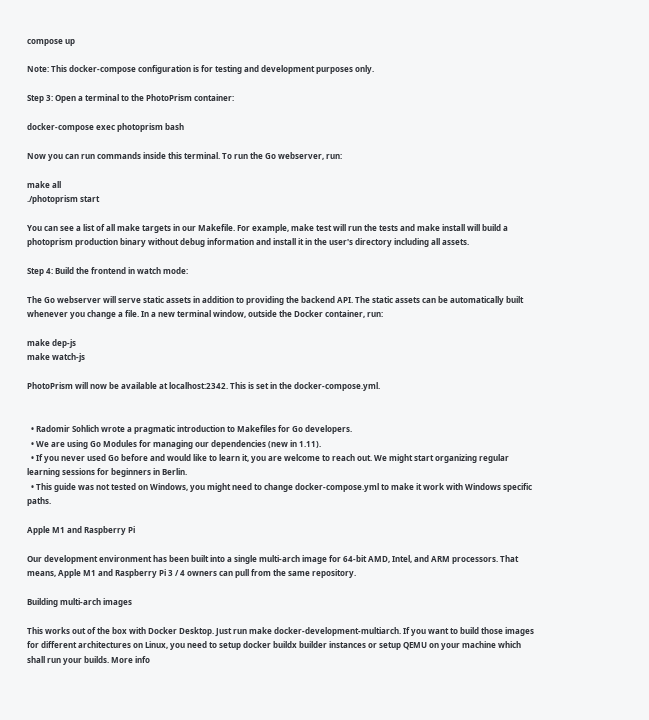compose up

Note: This docker-compose configuration is for testing and development purposes only.

Step 3: Open a terminal to the PhotoPrism container:

docker-compose exec photoprism bash

Now you can run commands inside this terminal. To run the Go webserver, run:

make all
./photoprism start

You can see a list of all make targets in our Makefile. For example, make test will run the tests and make install will build a photoprism production binary without debug information and install it in the user's directory including all assets.

Step 4: Build the frontend in watch mode:

The Go webserver will serve static assets in addition to providing the backend API. The static assets can be automatically built whenever you change a file. In a new terminal window, outside the Docker container, run:

make dep-js
make watch-js

PhotoPrism will now be available at localhost:2342. This is set in the docker-compose.yml.


  • Radomir Sohlich wrote a pragmatic introduction to Makefiles for Go developers.
  • We are using Go Modules for managing our dependencies (new in 1.11).
  • If you never used Go before and would like to learn it, you are welcome to reach out. We might start organizing regular learning sessions for beginners in Berlin.
  • This guide was not tested on Windows, you might need to change docker-compose.yml to make it work with Windows specific paths.

Apple M1 and Raspberry Pi

Our development environment has been built into a single multi-arch image for 64-bit AMD, Intel, and ARM processors. That means, Apple M1 and Raspberry Pi 3 / 4 owners can pull from the same repository.

Building multi-arch images

This works out of the box with Docker Desktop. Just run make docker-development-multiarch. If you want to build those images for different architectures on Linux, you need to setup docker buildx builder instances or setup QEMU on your machine which shall run your builds. More info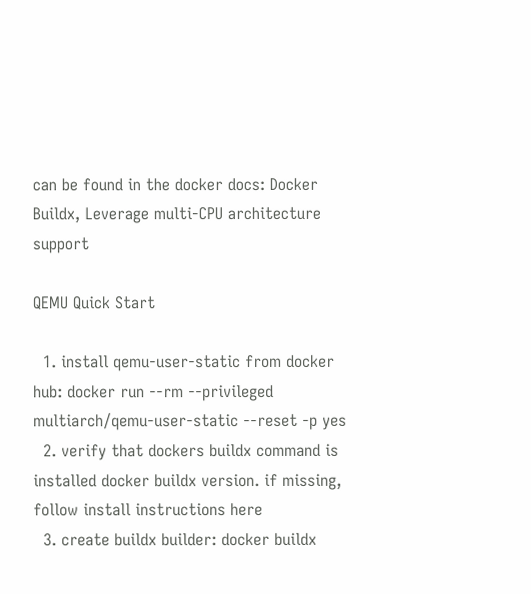can be found in the docker docs: Docker Buildx, Leverage multi-CPU architecture support

QEMU Quick Start

  1. install qemu-user-static from docker hub: docker run --rm --privileged multiarch/qemu-user-static --reset -p yes
  2. verify that dockers buildx command is installed docker buildx version. if missing, follow install instructions here
  3. create buildx builder: docker buildx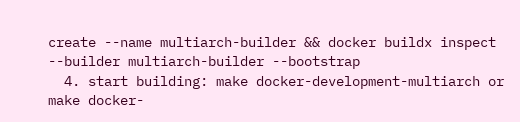create --name multiarch-builder && docker buildx inspect --builder multiarch-builder --bootstrap
  4. start building: make docker-development-multiarch or make docker-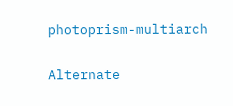photoprism-multiarch

Alternate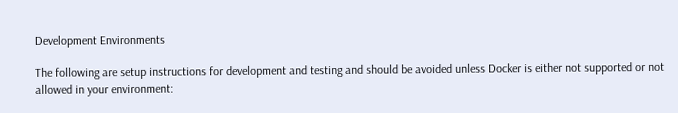Development Environments

The following are setup instructions for development and testing and should be avoided unless Docker is either not supported or not allowed in your environment: